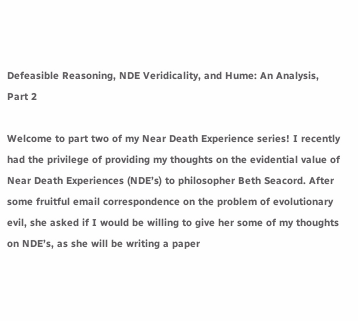Defeasible Reasoning, NDE Veridicality, and Hume: An Analysis, Part 2

Welcome to part two of my Near Death Experience series! I recently had the privilege of providing my thoughts on the evidential value of Near Death Experiences (NDE’s) to philosopher Beth Seacord. After some fruitful email correspondence on the problem of evolutionary evil, she asked if I would be willing to give her some of my thoughts on NDE’s, as she will be writing a paper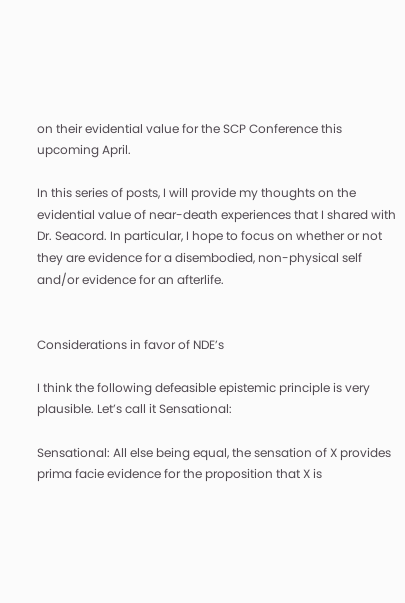on their evidential value for the SCP Conference this upcoming April.

In this series of posts, I will provide my thoughts on the evidential value of near-death experiences that I shared with Dr. Seacord. In particular, I hope to focus on whether or not they are evidence for a disembodied, non-physical self and/or evidence for an afterlife.


Considerations in favor of NDE’s

I think the following defeasible epistemic principle is very plausible. Let’s call it Sensational:

Sensational: All else being equal, the sensation of X provides prima facie evidence for the proposition that X is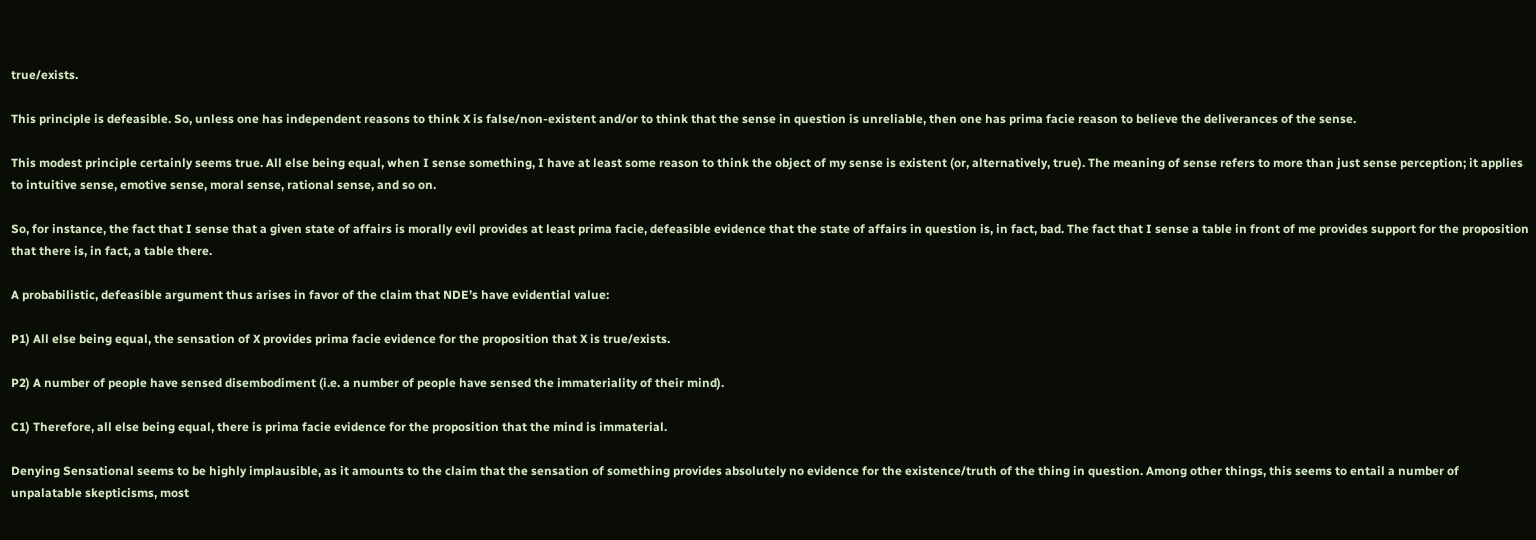true/exists.

This principle is defeasible. So, unless one has independent reasons to think X is false/non-existent and/or to think that the sense in question is unreliable, then one has prima facie reason to believe the deliverances of the sense.

This modest principle certainly seems true. All else being equal, when I sense something, I have at least some reason to think the object of my sense is existent (or, alternatively, true). The meaning of sense refers to more than just sense perception; it applies to intuitive sense, emotive sense, moral sense, rational sense, and so on.

So, for instance, the fact that I sense that a given state of affairs is morally evil provides at least prima facie, defeasible evidence that the state of affairs in question is, in fact, bad. The fact that I sense a table in front of me provides support for the proposition that there is, in fact, a table there.

A probabilistic, defeasible argument thus arises in favor of the claim that NDE’s have evidential value:

P1) All else being equal, the sensation of X provides prima facie evidence for the proposition that X is true/exists.

P2) A number of people have sensed disembodiment (i.e. a number of people have sensed the immateriality of their mind).

C1) Therefore, all else being equal, there is prima facie evidence for the proposition that the mind is immaterial.

Denying Sensational seems to be highly implausible, as it amounts to the claim that the sensation of something provides absolutely no evidence for the existence/truth of the thing in question. Among other things, this seems to entail a number of unpalatable skepticisms, most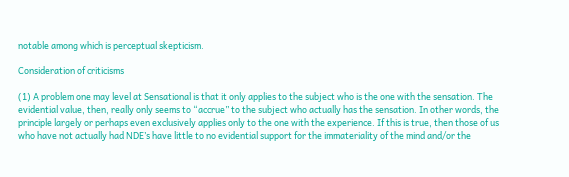notable among which is perceptual skepticism.

Consideration of criticisms

(1) A problem one may level at Sensational is that it only applies to the subject who is the one with the sensation. The evidential value, then, really only seems to “accrue” to the subject who actually has the sensation. In other words, the principle largely or perhaps even exclusively applies only to the one with the experience. If this is true, then those of us who have not actually had NDE’s have little to no evidential support for the immateriality of the mind and/or the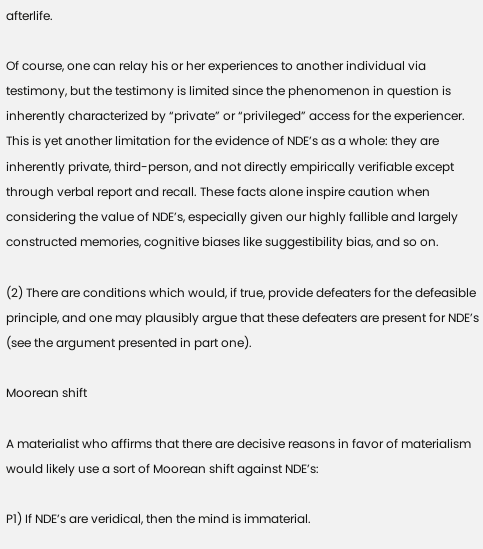afterlife.

Of course, one can relay his or her experiences to another individual via testimony, but the testimony is limited since the phenomenon in question is inherently characterized by “private” or “privileged” access for the experiencer. This is yet another limitation for the evidence of NDE’s as a whole: they are inherently private, third-person, and not directly empirically verifiable except through verbal report and recall. These facts alone inspire caution when considering the value of NDE’s, especially given our highly fallible and largely constructed memories, cognitive biases like suggestibility bias, and so on.

(2) There are conditions which would, if true, provide defeaters for the defeasible principle, and one may plausibly argue that these defeaters are present for NDE’s (see the argument presented in part one).

Moorean shift

A materialist who affirms that there are decisive reasons in favor of materialism would likely use a sort of Moorean shift against NDE’s:

P1) If NDE’s are veridical, then the mind is immaterial.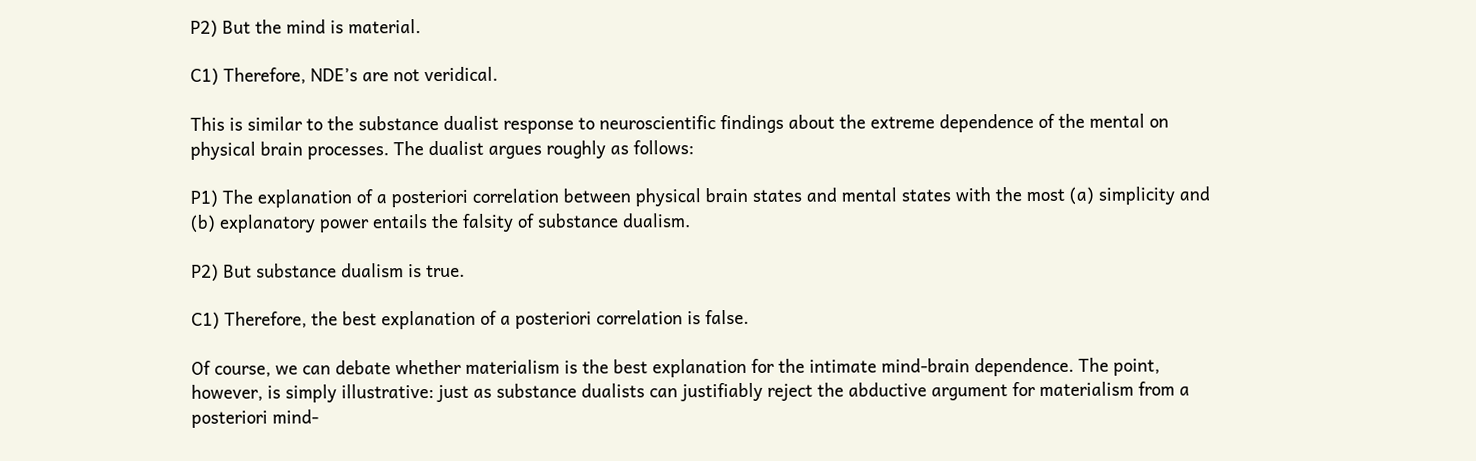P2) But the mind is material.

C1) Therefore, NDE’s are not veridical.

This is similar to the substance dualist response to neuroscientific findings about the extreme dependence of the mental on physical brain processes. The dualist argues roughly as follows:

P1) The explanation of a posteriori correlation between physical brain states and mental states with the most (a) simplicity and (b) explanatory power entails the falsity of substance dualism.

P2) But substance dualism is true.

C1) Therefore, the best explanation of a posteriori correlation is false.

Of course, we can debate whether materialism is the best explanation for the intimate mind-brain dependence. The point, however, is simply illustrative: just as substance dualists can justifiably reject the abductive argument for materialism from a posteriori mind-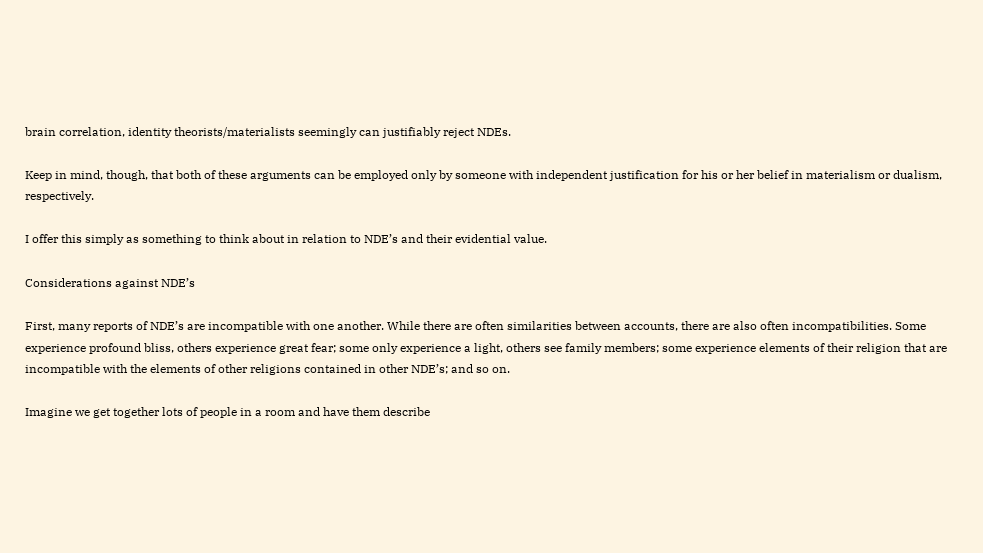brain correlation, identity theorists/materialists seemingly can justifiably reject NDEs.

Keep in mind, though, that both of these arguments can be employed only by someone with independent justification for his or her belief in materialism or dualism, respectively.

I offer this simply as something to think about in relation to NDE’s and their evidential value.

Considerations against NDE’s

First, many reports of NDE’s are incompatible with one another. While there are often similarities between accounts, there are also often incompatibilities. Some experience profound bliss, others experience great fear; some only experience a light, others see family members; some experience elements of their religion that are incompatible with the elements of other religions contained in other NDE’s; and so on.

Imagine we get together lots of people in a room and have them describe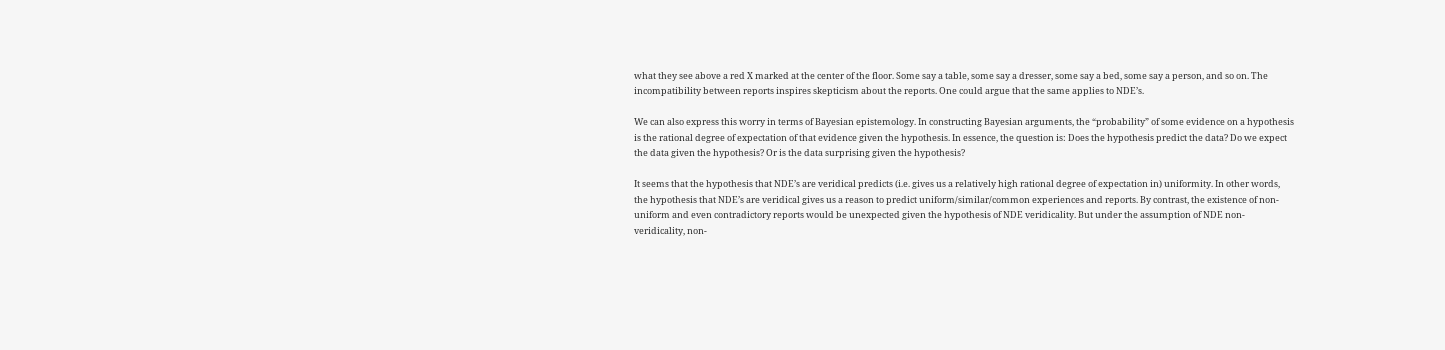what they see above a red X marked at the center of the floor. Some say a table, some say a dresser, some say a bed, some say a person, and so on. The incompatibility between reports inspires skepticism about the reports. One could argue that the same applies to NDE’s.

We can also express this worry in terms of Bayesian epistemology. In constructing Bayesian arguments, the “probability” of some evidence on a hypothesis is the rational degree of expectation of that evidence given the hypothesis. In essence, the question is: Does the hypothesis predict the data? Do we expect the data given the hypothesis? Or is the data surprising given the hypothesis?

It seems that the hypothesis that NDE’s are veridical predicts (i.e. gives us a relatively high rational degree of expectation in) uniformity. In other words, the hypothesis that NDE’s are veridical gives us a reason to predict uniform/similar/common experiences and reports. By contrast, the existence of non-uniform and even contradictory reports would be unexpected given the hypothesis of NDE veridicality. But under the assumption of NDE non-veridicality, non-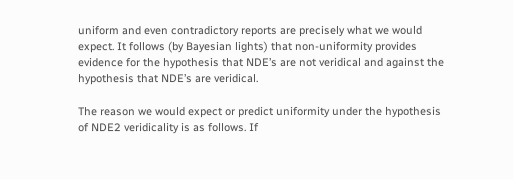uniform and even contradictory reports are precisely what we would expect. It follows (by Bayesian lights) that non-uniformity provides evidence for the hypothesis that NDE’s are not veridical and against the hypothesis that NDE’s are veridical.

The reason we would expect or predict uniformity under the hypothesis of NDE2 veridicality is as follows. If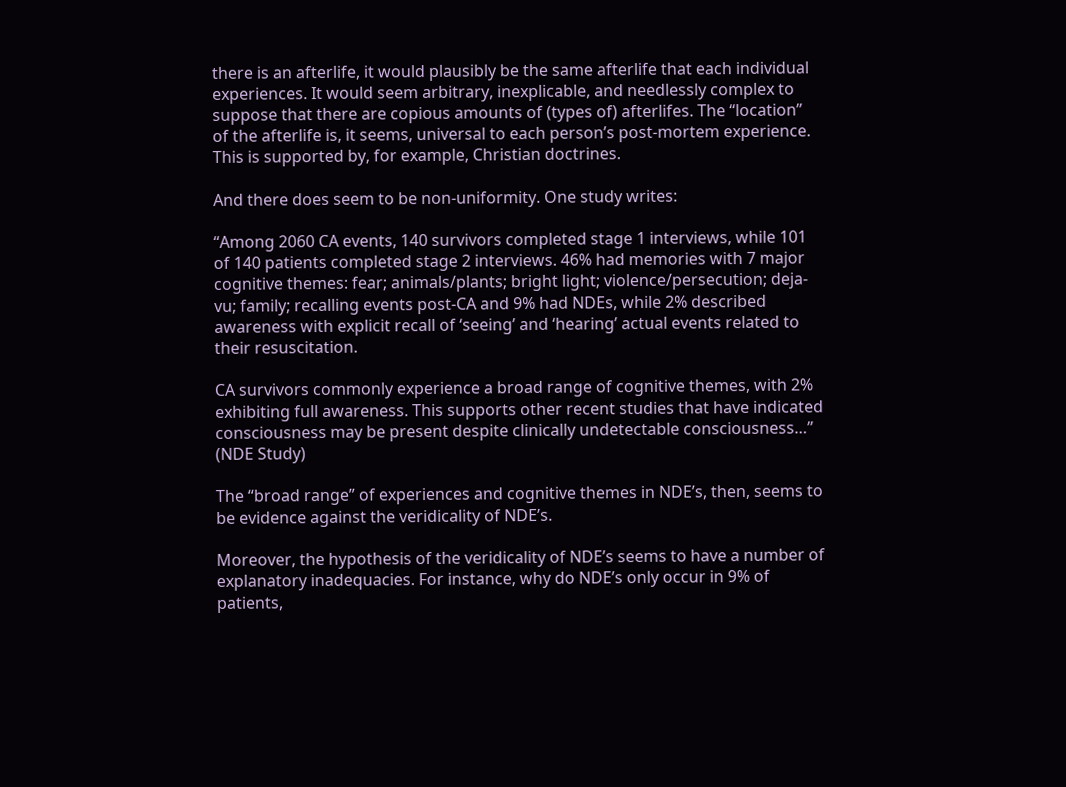there is an afterlife, it would plausibly be the same afterlife that each individual experiences. It would seem arbitrary, inexplicable, and needlessly complex to suppose that there are copious amounts of (types of) afterlifes. The “location” of the afterlife is, it seems, universal to each person’s post-mortem experience. This is supported by, for example, Christian doctrines.

And there does seem to be non-uniformity. One study writes:

“Among 2060 CA events, 140 survivors completed stage 1 interviews, while 101 of 140 patients completed stage 2 interviews. 46% had memories with 7 major cognitive themes: fear; animals/plants; bright light; violence/persecution; deja-vu; family; recalling events post-CA and 9% had NDEs, while 2% described awareness with explicit recall of ‘seeing’ and ‘hearing’ actual events related to their resuscitation.

CA survivors commonly experience a broad range of cognitive themes, with 2% exhibiting full awareness. This supports other recent studies that have indicated consciousness may be present despite clinically undetectable consciousness…” (NDE Study)

The “broad range” of experiences and cognitive themes in NDE’s, then, seems to be evidence against the veridicality of NDE’s.

Moreover, the hypothesis of the veridicality of NDE’s seems to have a number of explanatory inadequacies. For instance, why do NDE’s only occur in 9% of patients,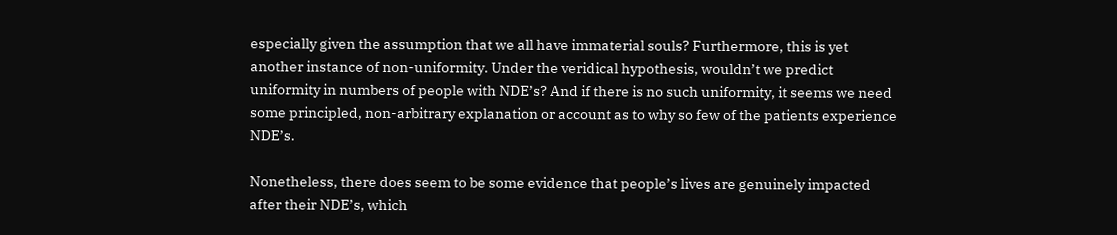especially given the assumption that we all have immaterial souls? Furthermore, this is yet another instance of non-uniformity. Under the veridical hypothesis, wouldn’t we predict uniformity in numbers of people with NDE’s? And if there is no such uniformity, it seems we need some principled, non-arbitrary explanation or account as to why so few of the patients experience NDE’s.

Nonetheless, there does seem to be some evidence that people’s lives are genuinely impacted after their NDE’s, which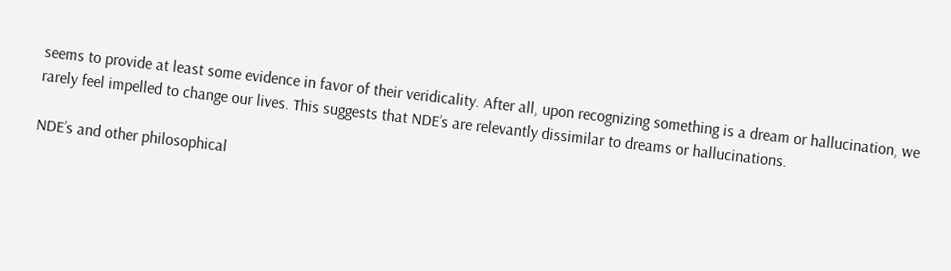seems to provide at least some evidence in favor of their veridicality. After all, upon recognizing something is a dream or hallucination, we rarely feel impelled to change our lives. This suggests that NDE’s are relevantly dissimilar to dreams or hallucinations.

NDE’s and other philosophical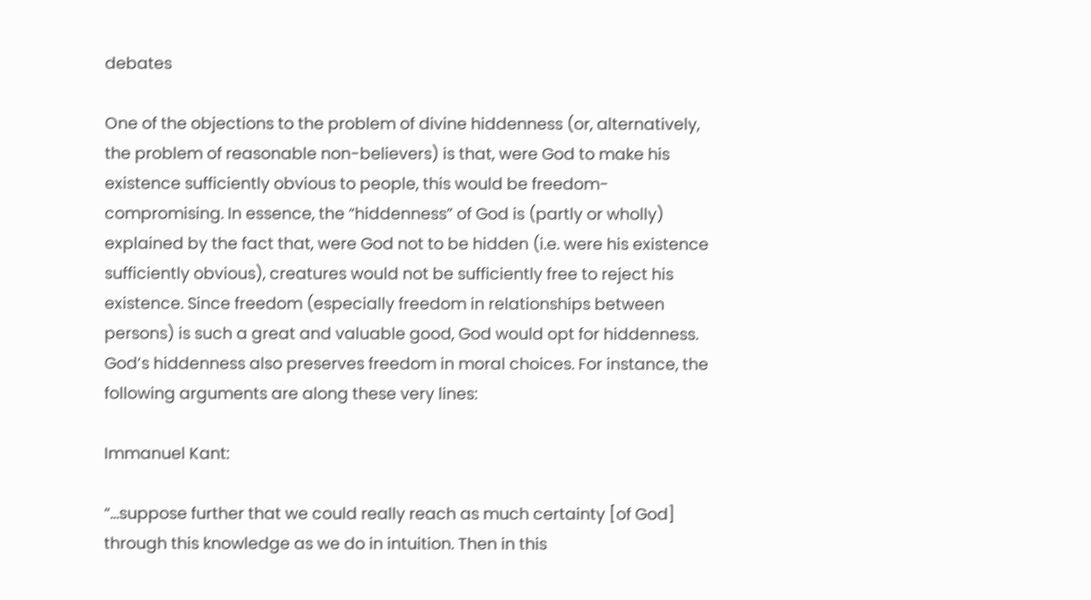debates

One of the objections to the problem of divine hiddenness (or, alternatively, the problem of reasonable non-believers) is that, were God to make his existence sufficiently obvious to people, this would be freedom-compromising. In essence, the “hiddenness” of God is (partly or wholly) explained by the fact that, were God not to be hidden (i.e. were his existence sufficiently obvious), creatures would not be sufficiently free to reject his existence. Since freedom (especially freedom in relationships between persons) is such a great and valuable good, God would opt for hiddenness. God’s hiddenness also preserves freedom in moral choices. For instance, the following arguments are along these very lines:

Immanuel Kant:

“…suppose further that we could really reach as much certainty [of God] through this knowledge as we do in intuition. Then in this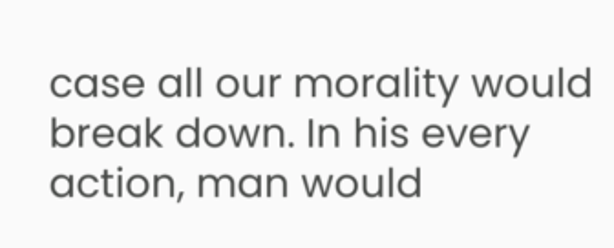case all our morality would break down. In his every action, man would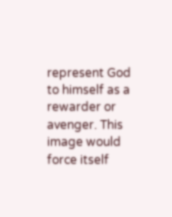represent God to himself as a rewarder or avenger. This image would force itself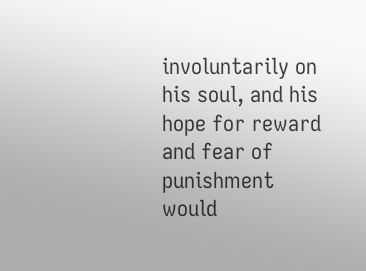involuntarily on his soul, and his hope for reward and fear of punishment would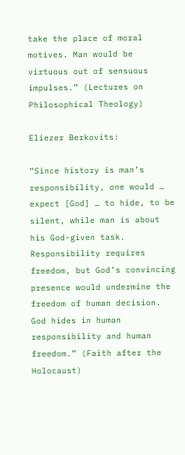take the place of moral motives. Man would be virtuous out of sensuous impulses.” (Lectures on Philosophical Theology)

Eliezer Berkovits:

“Since history is man’s responsibility, one would … expect [God] … to hide, to be silent, while man is about his God-given task. Responsibility requires freedom, but God’s convincing presence would undermine the freedom of human decision. God hides in human responsibility and human freedom.” (Faith after the Holocaust)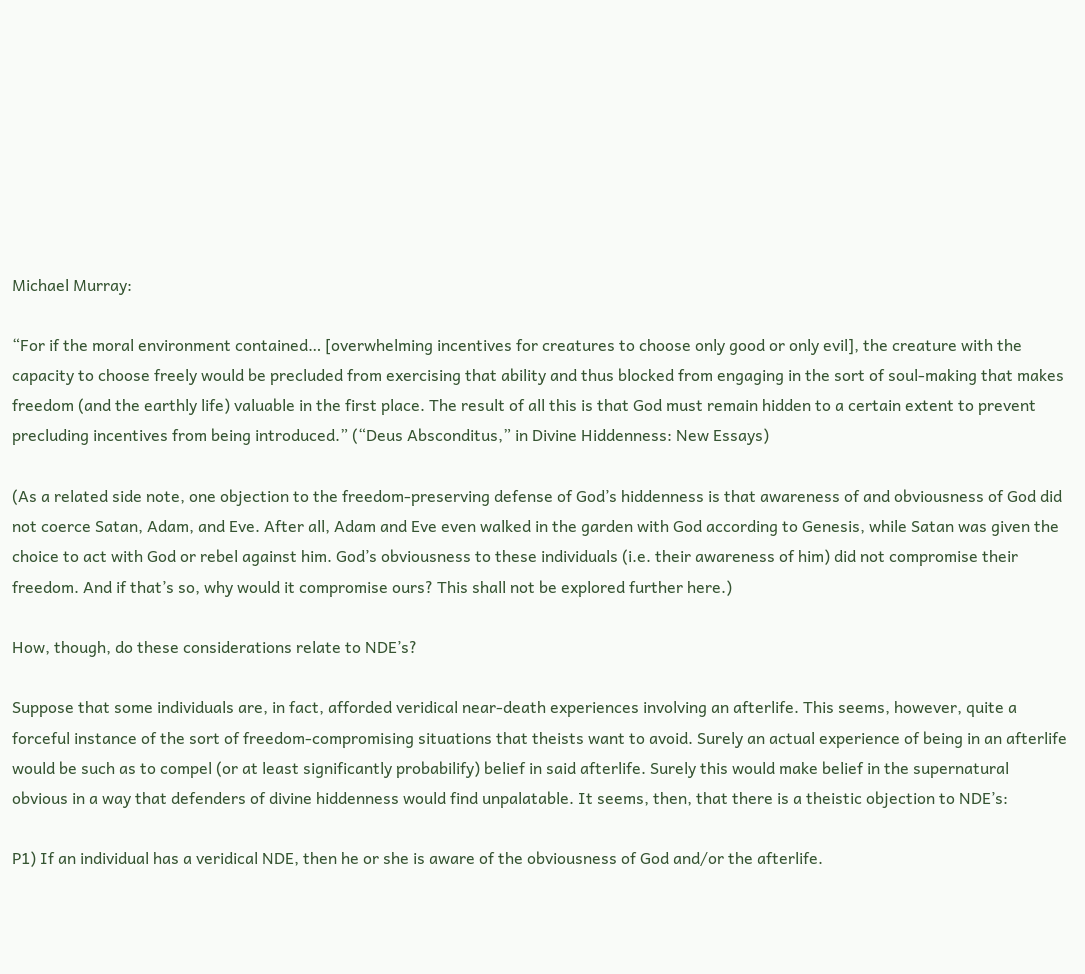Michael Murray:

“For if the moral environment contained… [overwhelming incentives for creatures to choose only good or only evil], the creature with the capacity to choose freely would be precluded from exercising that ability and thus blocked from engaging in the sort of soul-making that makes freedom (and the earthly life) valuable in the first place. The result of all this is that God must remain hidden to a certain extent to prevent precluding incentives from being introduced.” (“Deus Absconditus,” in Divine Hiddenness: New Essays)

(As a related side note, one objection to the freedom-preserving defense of God’s hiddenness is that awareness of and obviousness of God did not coerce Satan, Adam, and Eve. After all, Adam and Eve even walked in the garden with God according to Genesis, while Satan was given the choice to act with God or rebel against him. God’s obviousness to these individuals (i.e. their awareness of him) did not compromise their freedom. And if that’s so, why would it compromise ours? This shall not be explored further here.)

How, though, do these considerations relate to NDE’s?

Suppose that some individuals are, in fact, afforded veridical near-death experiences involving an afterlife. This seems, however, quite a forceful instance of the sort of freedom-compromising situations that theists want to avoid. Surely an actual experience of being in an afterlife would be such as to compel (or at least significantly probabilify) belief in said afterlife. Surely this would make belief in the supernatural obvious in a way that defenders of divine hiddenness would find unpalatable. It seems, then, that there is a theistic objection to NDE’s:

P1) If an individual has a veridical NDE, then he or she is aware of the obviousness of God and/or the afterlife.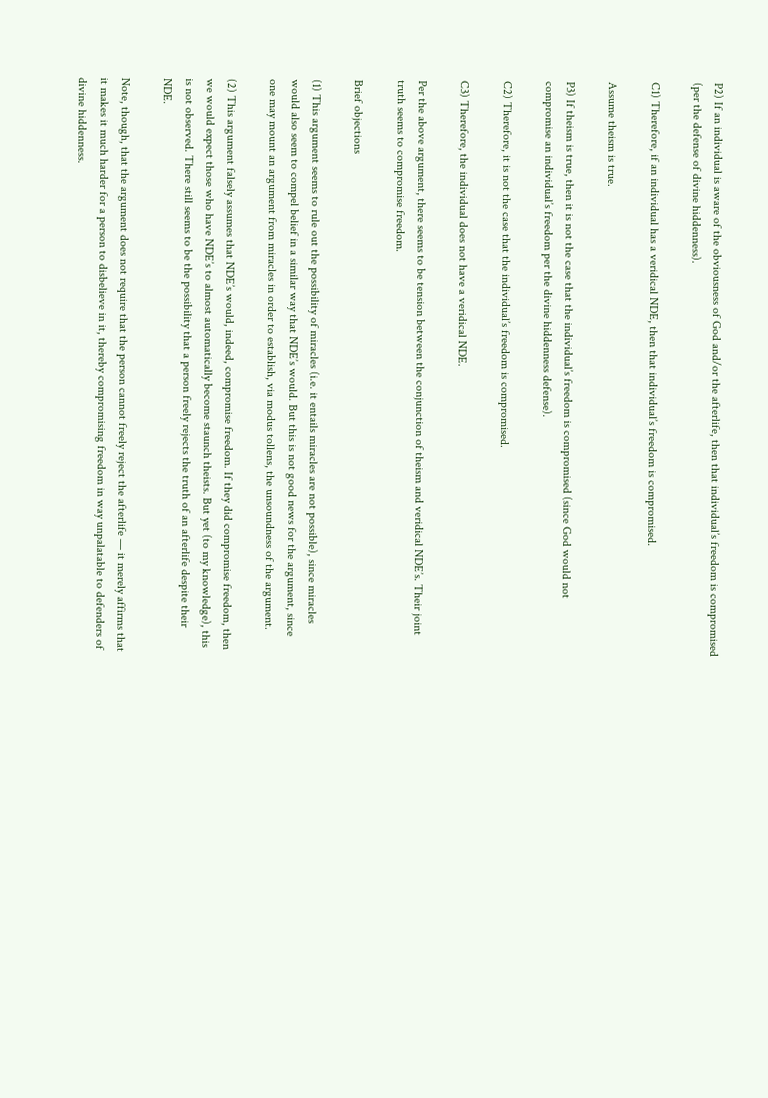P2) If an individual is aware of the obviousness of God and/or the afterlife, then that individual’s freedom is compromised (per the defense of divine hiddenness).

C1) Therefore, if an individual has a veridical NDE, then that individual’s freedom is compromised.

Assume theism is true.

P3) If theism is true, then it is not the case that the individual’s freedom is compromised (since God would not compromise an individual’s freedom per the divine hiddenness defense).

C2) Therefore, it is not the case that the individual’s freedom is compromised.

C3) Therefore, the individual does not have a veridical NDE.

Per the above argument, there seems to be tension between the conjunction of theism and veridical NDE’s. Their joint truth seems to compromise freedom.

Brief objections

(1) This argument seems to rule out the possibility of miracles (i.e. it entails miracles are not possible), since miracles would also seem to compel belief in a similar way that NDE’s would. But this is not good news for the argument, since one may mount an argument from miracles in order to establish, via modus tollens, the unsoundness of the argument.

(2) This argument falsely assumes that NDE’s would, indeed, compromise freedom. If they did compromise freedom, then we would expect those who have NDE’s to almost automatically become staunch theists. But yet (to my knowledge), this is not observed. There still seems to be the possibility that a person freely rejects the truth of an afterlife despite their NDE.

Note, though, that the argument does not require that the person cannot freely reject the afterlife — it merely affirms that it makes it much harder for a person to disbelieve in it, thereby compromising freedom in way unpalatable to defenders of divine hiddenness.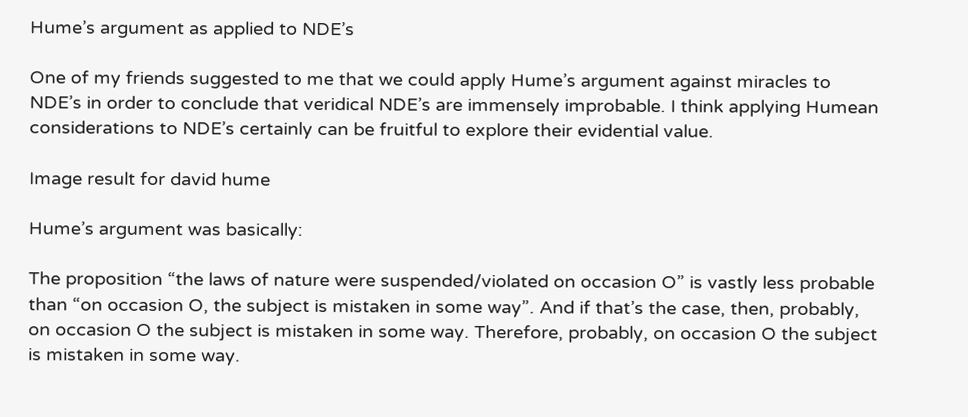Hume’s argument as applied to NDE’s

One of my friends suggested to me that we could apply Hume’s argument against miracles to NDE’s in order to conclude that veridical NDE’s are immensely improbable. I think applying Humean considerations to NDE’s certainly can be fruitful to explore their evidential value.

Image result for david hume

Hume’s argument was basically:

The proposition “the laws of nature were suspended/violated on occasion O” is vastly less probable than “on occasion O, the subject is mistaken in some way”. And if that’s the case, then, probably, on occasion O the subject is mistaken in some way. Therefore, probably, on occasion O the subject is mistaken in some way.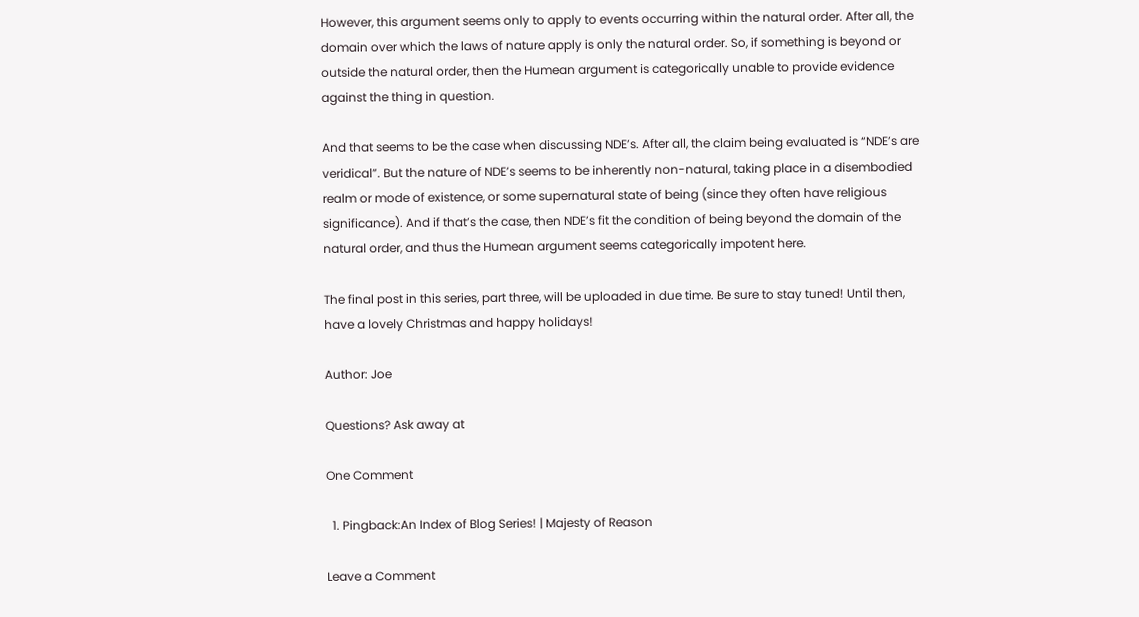However, this argument seems only to apply to events occurring within the natural order. After all, the domain over which the laws of nature apply is only the natural order. So, if something is beyond or outside the natural order, then the Humean argument is categorically unable to provide evidence against the thing in question.

And that seems to be the case when discussing NDE’s. After all, the claim being evaluated is “NDE’s are veridical”. But the nature of NDE’s seems to be inherently non-natural, taking place in a disembodied realm or mode of existence, or some supernatural state of being (since they often have religious significance). And if that’s the case, then NDE’s fit the condition of being beyond the domain of the natural order, and thus the Humean argument seems categorically impotent here.

The final post in this series, part three, will be uploaded in due time. Be sure to stay tuned! Until then, have a lovely Christmas and happy holidays!

Author: Joe

Questions? Ask away at

One Comment

  1. Pingback:An Index of Blog Series! | Majesty of Reason

Leave a Comment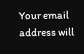Your email address will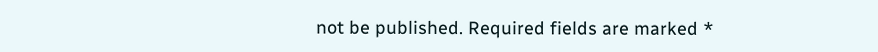not be published. Required fields are marked *